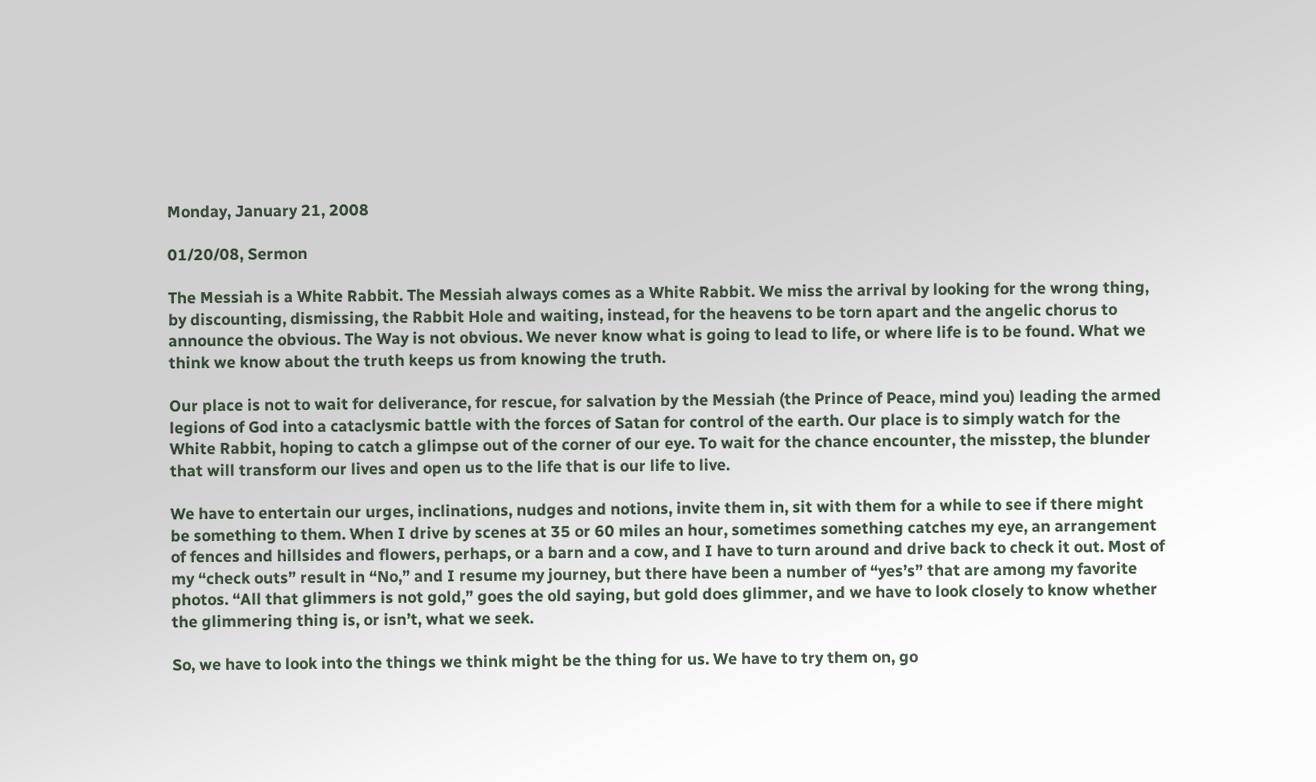Monday, January 21, 2008

01/20/08, Sermon

The Messiah is a White Rabbit. The Messiah always comes as a White Rabbit. We miss the arrival by looking for the wrong thing, by discounting, dismissing, the Rabbit Hole and waiting, instead, for the heavens to be torn apart and the angelic chorus to announce the obvious. The Way is not obvious. We never know what is going to lead to life, or where life is to be found. What we think we know about the truth keeps us from knowing the truth.

Our place is not to wait for deliverance, for rescue, for salvation by the Messiah (the Prince of Peace, mind you) leading the armed legions of God into a cataclysmic battle with the forces of Satan for control of the earth. Our place is to simply watch for the White Rabbit, hoping to catch a glimpse out of the corner of our eye. To wait for the chance encounter, the misstep, the blunder that will transform our lives and open us to the life that is our life to live.

We have to entertain our urges, inclinations, nudges and notions, invite them in, sit with them for a while to see if there might be something to them. When I drive by scenes at 35 or 60 miles an hour, sometimes something catches my eye, an arrangement of fences and hillsides and flowers, perhaps, or a barn and a cow, and I have to turn around and drive back to check it out. Most of my “check outs” result in “No,” and I resume my journey, but there have been a number of “yes’s” that are among my favorite photos. “All that glimmers is not gold,” goes the old saying, but gold does glimmer, and we have to look closely to know whether the glimmering thing is, or isn’t, what we seek.

So, we have to look into the things we think might be the thing for us. We have to try them on, go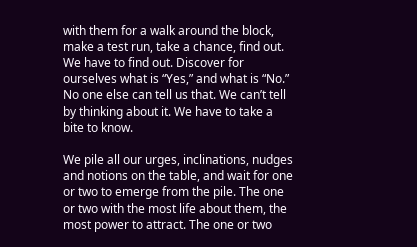with them for a walk around the block, make a test run, take a chance, find out. We have to find out. Discover for ourselves what is “Yes,” and what is “No.” No one else can tell us that. We can’t tell by thinking about it. We have to take a bite to know.

We pile all our urges, inclinations, nudges and notions on the table, and wait for one or two to emerge from the pile. The one or two with the most life about them, the most power to attract. The one or two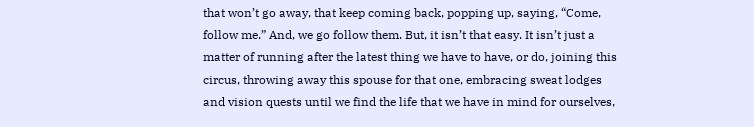that won’t go away, that keep coming back, popping up, saying, “Come, follow me.” And, we go follow them. But, it isn’t that easy. It isn’t just a matter of running after the latest thing we have to have, or do, joining this circus, throwing away this spouse for that one, embracing sweat lodges and vision quests until we find the life that we have in mind for ourselves,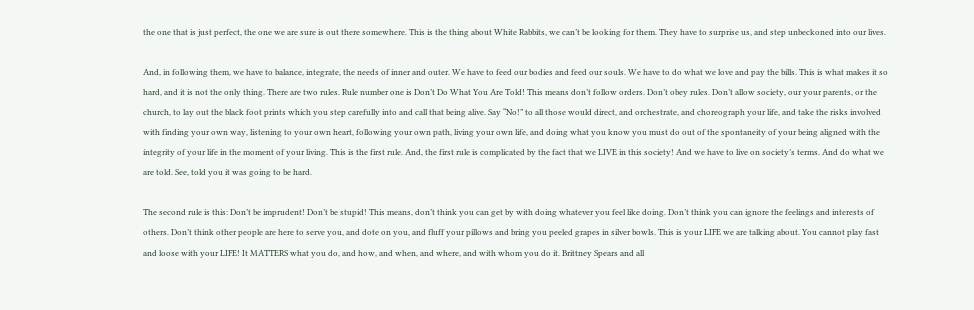the one that is just perfect, the one we are sure is out there somewhere. This is the thing about White Rabbits, we can’t be looking for them. They have to surprise us, and step unbeckoned into our lives.

And, in following them, we have to balance, integrate, the needs of inner and outer. We have to feed our bodies and feed our souls. We have to do what we love and pay the bills. This is what makes it so hard, and it is not the only thing. There are two rules. Rule number one is Don’t Do What You Are Told! This means don’t follow orders. Don’t obey rules. Don’t allow society, our your parents, or the church, to lay out the black foot prints which you step carefully into and call that being alive. Say “No!” to all those would direct, and orchestrate, and choreograph your life, and take the risks involved with finding your own way, listening to your own heart, following your own path, living your own life, and doing what you know you must do out of the spontaneity of your being aligned with the integrity of your life in the moment of your living. This is the first rule. And, the first rule is complicated by the fact that we LIVE in this society! And we have to live on society’s terms. And do what we are told. See, told you it was going to be hard.

The second rule is this: Don’t be imprudent! Don’t be stupid! This means, don’t think you can get by with doing whatever you feel like doing. Don’t think you can ignore the feelings and interests of others. Don’t think other people are here to serve you, and dote on you, and fluff your pillows and bring you peeled grapes in silver bowls. This is your LIFE we are talking about. You cannot play fast and loose with your LIFE! It MATTERS what you do, and how, and when, and where, and with whom you do it. Brittney Spears and all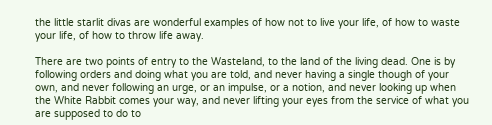the little starlit divas are wonderful examples of how not to live your life, of how to waste your life, of how to throw life away.

There are two points of entry to the Wasteland, to the land of the living dead. One is by following orders and doing what you are told, and never having a single though of your own, and never following an urge, or an impulse, or a notion, and never looking up when the White Rabbit comes your way, and never lifting your eyes from the service of what you are supposed to do to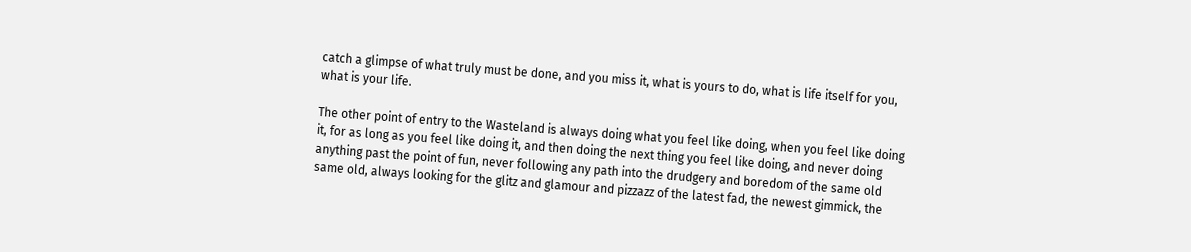catch a glimpse of what truly must be done, and you miss it, what is yours to do, what is life itself for you, what is your life.

The other point of entry to the Wasteland is always doing what you feel like doing, when you feel like doing it, for as long as you feel like doing it, and then doing the next thing you feel like doing, and never doing anything past the point of fun, never following any path into the drudgery and boredom of the same old same old, always looking for the glitz and glamour and pizzazz of the latest fad, the newest gimmick, the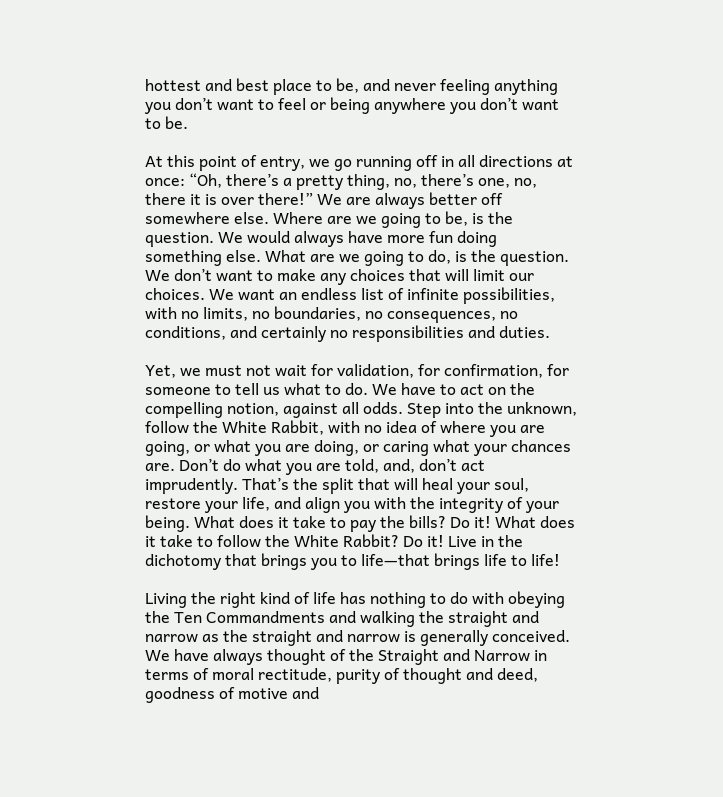hottest and best place to be, and never feeling anything you don’t want to feel or being anywhere you don’t want to be.

At this point of entry, we go running off in all directions at once: “Oh, there’s a pretty thing, no, there’s one, no, there it is over there!” We are always better off somewhere else. Where are we going to be, is the question. We would always have more fun doing something else. What are we going to do, is the question. We don’t want to make any choices that will limit our choices. We want an endless list of infinite possibilities, with no limits, no boundaries, no consequences, no conditions, and certainly no responsibilities and duties.

Yet, we must not wait for validation, for confirmation, for someone to tell us what to do. We have to act on the compelling notion, against all odds. Step into the unknown, follow the White Rabbit, with no idea of where you are going, or what you are doing, or caring what your chances are. Don’t do what you are told, and, don’t act imprudently. That’s the split that will heal your soul, restore your life, and align you with the integrity of your being. What does it take to pay the bills? Do it! What does it take to follow the White Rabbit? Do it! Live in the dichotomy that brings you to life—that brings life to life!

Living the right kind of life has nothing to do with obeying the Ten Commandments and walking the straight and narrow as the straight and narrow is generally conceived. We have always thought of the Straight and Narrow in terms of moral rectitude, purity of thought and deed, goodness of motive and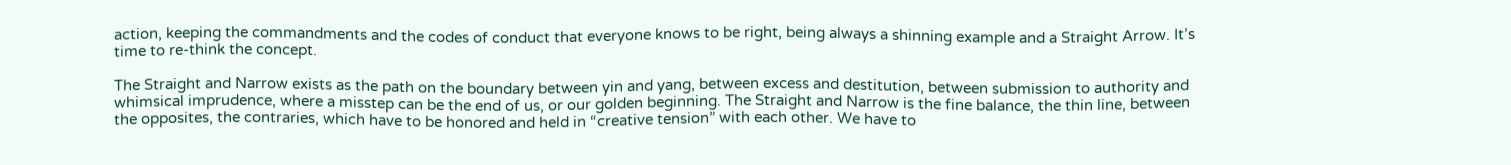action, keeping the commandments and the codes of conduct that everyone knows to be right, being always a shinning example and a Straight Arrow. It’s time to re-think the concept.

The Straight and Narrow exists as the path on the boundary between yin and yang, between excess and destitution, between submission to authority and whimsical imprudence, where a misstep can be the end of us, or our golden beginning. The Straight and Narrow is the fine balance, the thin line, between the opposites, the contraries, which have to be honored and held in “creative tension” with each other. We have to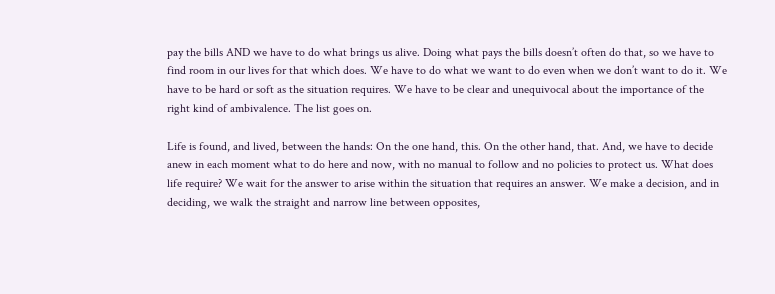pay the bills AND we have to do what brings us alive. Doing what pays the bills doesn’t often do that, so we have to find room in our lives for that which does. We have to do what we want to do even when we don’t want to do it. We have to be hard or soft as the situation requires. We have to be clear and unequivocal about the importance of the right kind of ambivalence. The list goes on.

Life is found, and lived, between the hands: On the one hand, this. On the other hand, that. And, we have to decide anew in each moment what to do here and now, with no manual to follow and no policies to protect us. What does life require? We wait for the answer to arise within the situation that requires an answer. We make a decision, and in deciding, we walk the straight and narrow line between opposites,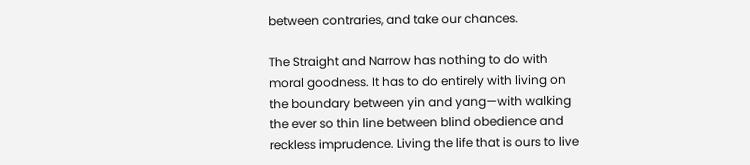between contraries, and take our chances.

The Straight and Narrow has nothing to do with moral goodness. It has to do entirely with living on the boundary between yin and yang—with walking the ever so thin line between blind obedience and reckless imprudence. Living the life that is ours to live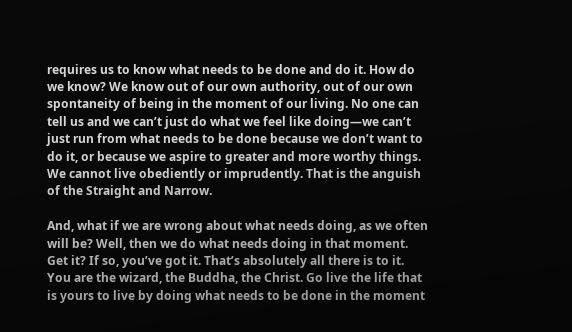requires us to know what needs to be done and do it. How do we know? We know out of our own authority, out of our own spontaneity of being in the moment of our living. No one can tell us and we can’t just do what we feel like doing—we can’t just run from what needs to be done because we don’t want to do it, or because we aspire to greater and more worthy things. We cannot live obediently or imprudently. That is the anguish of the Straight and Narrow.

And, what if we are wrong about what needs doing, as we often will be? Well, then we do what needs doing in that moment. Get it? If so, you’ve got it. That’s absolutely all there is to it. You are the wizard, the Buddha, the Christ. Go live the life that is yours to live by doing what needs to be done in the moment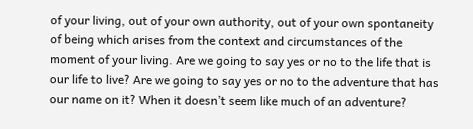of your living, out of your own authority, out of your own spontaneity of being which arises from the context and circumstances of the moment of your living. Are we going to say yes or no to the life that is our life to live? Are we going to say yes or no to the adventure that has our name on it? When it doesn’t seem like much of an adventure?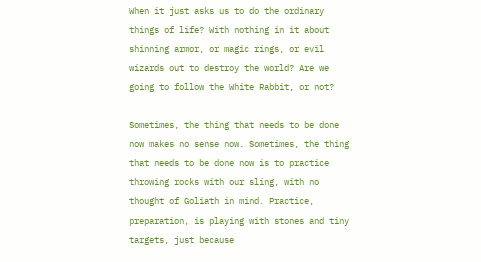When it just asks us to do the ordinary things of life? With nothing in it about shinning armor, or magic rings, or evil wizards out to destroy the world? Are we going to follow the White Rabbit, or not?

Sometimes, the thing that needs to be done now makes no sense now. Sometimes, the thing that needs to be done now is to practice throwing rocks with our sling, with no thought of Goliath in mind. Practice, preparation, is playing with stones and tiny targets, just because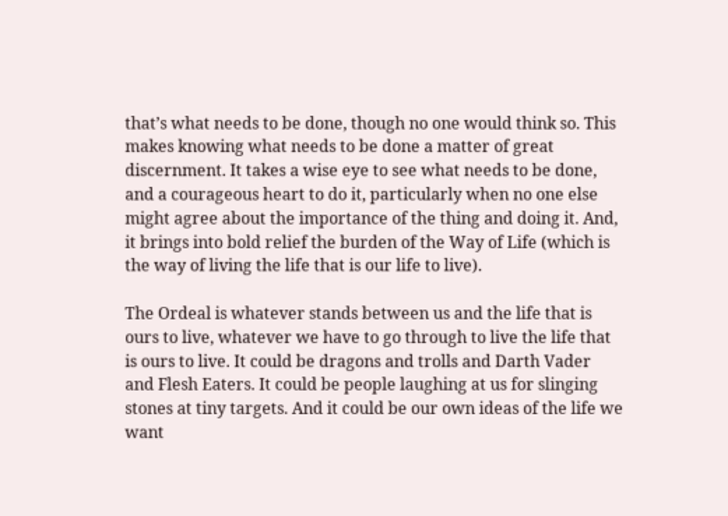that’s what needs to be done, though no one would think so. This makes knowing what needs to be done a matter of great discernment. It takes a wise eye to see what needs to be done, and a courageous heart to do it, particularly when no one else might agree about the importance of the thing and doing it. And, it brings into bold relief the burden of the Way of Life (which is the way of living the life that is our life to live).

The Ordeal is whatever stands between us and the life that is ours to live, whatever we have to go through to live the life that is ours to live. It could be dragons and trolls and Darth Vader and Flesh Eaters. It could be people laughing at us for slinging stones at tiny targets. And it could be our own ideas of the life we want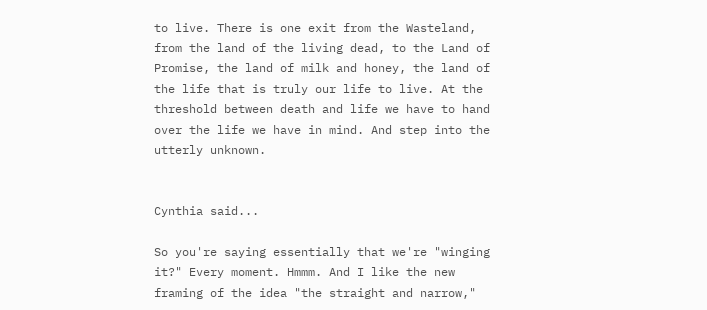to live. There is one exit from the Wasteland, from the land of the living dead, to the Land of Promise, the land of milk and honey, the land of the life that is truly our life to live. At the threshold between death and life we have to hand over the life we have in mind. And step into the utterly unknown.


Cynthia said...

So you're saying essentially that we're "winging it?" Every moment. Hmmm. And I like the new framing of the idea "the straight and narrow,"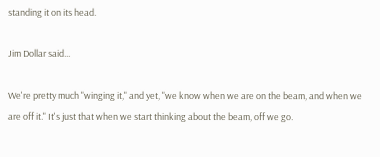standing it on its head.

Jim Dollar said...

We're pretty much "winging it," and yet, "we know when we are on the beam, and when we are off it." It's just that when we start thinking about the beam, off we go.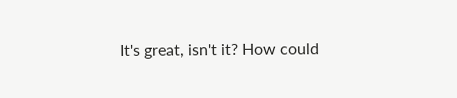It's great, isn't it? How could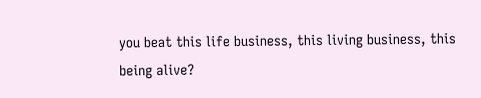you beat this life business, this living business, this being alive?